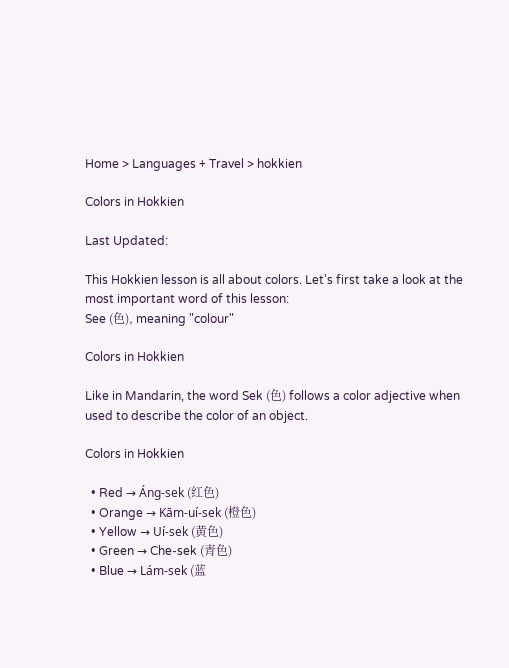Home > Languages + Travel > hokkien

Colors in Hokkien

Last Updated:

This Hokkien lesson is all about colors. Let's first take a look at the most important word of this lesson:
See (色), meaning "colour"

Colors in Hokkien

Like in Mandarin, the word Sek (色) follows a color adjective when used to describe the color of an object.

Colors in Hokkien

  • Red → Áng-sek (红色)
  • Orange → Kām-uí-sek (橙色)
  • Yellow → Uí-sek (黄色)
  • Green → Che-sek (青色)
  • Blue → Lám-sek (蓝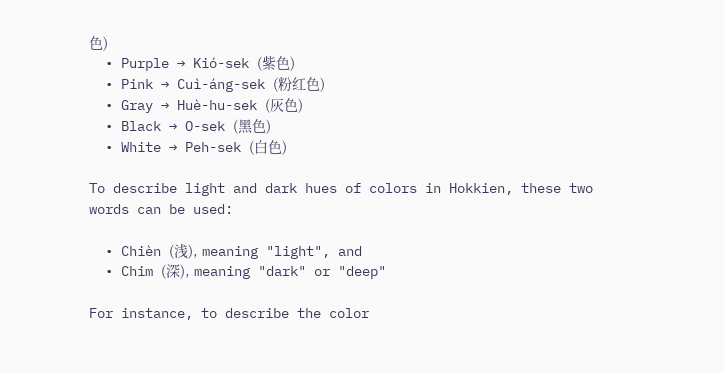色)
  • Purple → Kió-sek (紫色)
  • Pink → Cuì-áng-sek (粉红色)
  • Gray → Huè-hu-sek (灰色)
  • Black → O-sek (黑色)
  • White → Peh-sek (白色)

To describe light and dark hues of colors in Hokkien, these two words can be used:

  • Chièn (浅), meaning "light", and
  • Chim (深), meaning "dark" or "deep"

For instance, to describe the color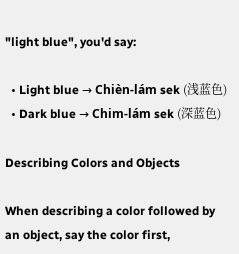"light blue", you'd say:

  • Light blue → Chièn-lám sek (浅蓝色)
  • Dark blue → Chim-lám sek (深蓝色)

Describing Colors and Objects

When describing a color followed by an object, say the color first,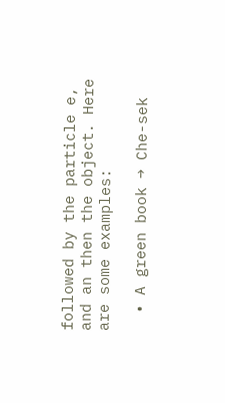followed by the particle e, and an then the object. Here are some examples:

  • A green book → Che-sek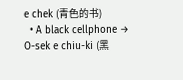e chek (青色的书)
  • A black cellphone → O-sek e chiu-ki (黑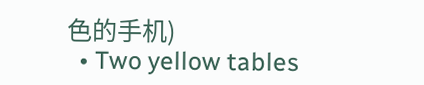色的手机)
  • Two yellow tables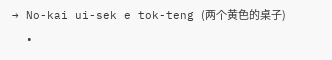→ No-kai ui-sek e tok-teng (两个黄色的桌子)
  •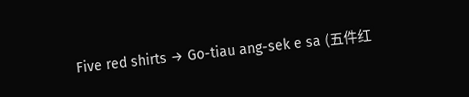Five red shirts → Go-tiau ang-sek e sa (五件红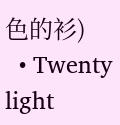色的衫)
  • Twenty light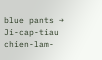blue pants → Ji-cap-tiau chien-lam-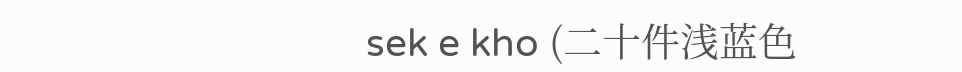sek e kho (二十件浅蓝色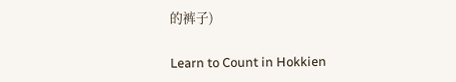的裤子)

Learn to Count in Hokkien